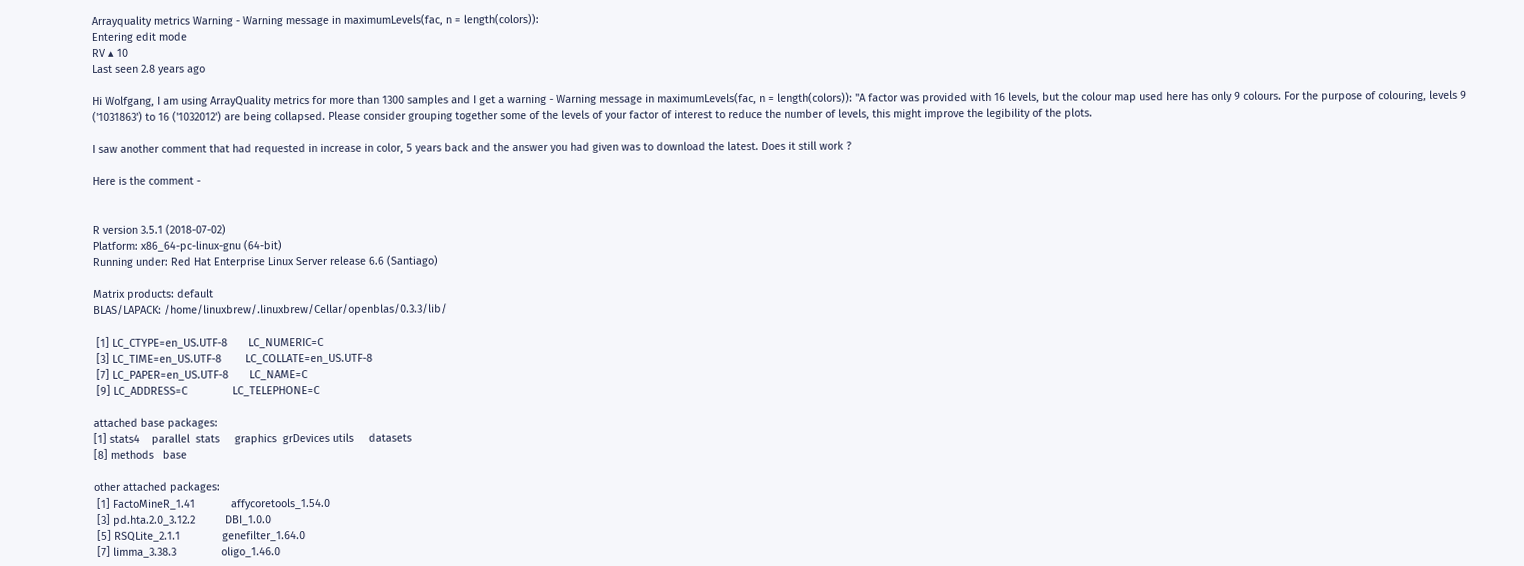Arrayquality metrics Warning - Warning message in maximumLevels(fac, n = length(colors)):
Entering edit mode
RV ▴ 10
Last seen 2.8 years ago

Hi Wolfgang, I am using ArrayQuality metrics for more than 1300 samples and I get a warning - Warning message in maximumLevels(fac, n = length(colors)): "A factor was provided with 16 levels, but the colour map used here has only 9 colours. For the purpose of colouring, levels 9 ('1031863') to 16 ('1032012') are being collapsed. Please consider grouping together some of the levels of your factor of interest to reduce the number of levels, this might improve the legibility of the plots.

I saw another comment that had requested in increase in color, 5 years back and the answer you had given was to download the latest. Does it still work ?

Here is the comment -


R version 3.5.1 (2018-07-02)
Platform: x86_64-pc-linux-gnu (64-bit)
Running under: Red Hat Enterprise Linux Server release 6.6 (Santiago)

Matrix products: default
BLAS/LAPACK: /home/linuxbrew/.linuxbrew/Cellar/openblas/0.3.3/lib/

 [1] LC_CTYPE=en_US.UTF-8       LC_NUMERIC=C
 [3] LC_TIME=en_US.UTF-8        LC_COLLATE=en_US.UTF-8
 [7] LC_PAPER=en_US.UTF-8       LC_NAME=C
 [9] LC_ADDRESS=C               LC_TELEPHONE=C

attached base packages:
[1] stats4    parallel  stats     graphics  grDevices utils     datasets
[8] methods   base

other attached packages:
 [1] FactoMineR_1.41            affycoretools_1.54.0
 [3] pd.hta.2.0_3.12.2          DBI_1.0.0
 [5] RSQLite_2.1.1              genefilter_1.64.0
 [7] limma_3.38.3               oligo_1.46.0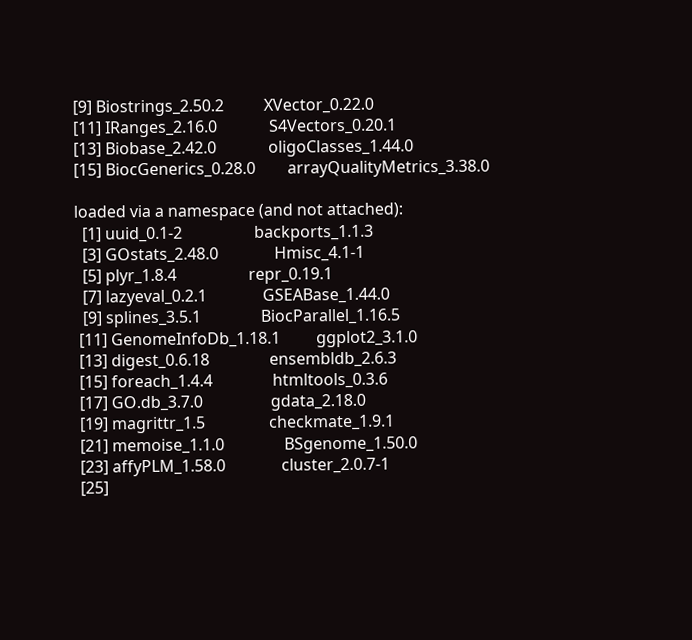[9] Biostrings_2.50.2          XVector_0.22.0
[11] IRanges_2.16.0             S4Vectors_0.20.1
[13] Biobase_2.42.0             oligoClasses_1.44.0
[15] BiocGenerics_0.28.0        arrayQualityMetrics_3.38.0

loaded via a namespace (and not attached):
  [1] uuid_0.1-2                  backports_1.1.3
  [3] GOstats_2.48.0              Hmisc_4.1-1
  [5] plyr_1.8.4                  repr_0.19.1
  [7] lazyeval_0.2.1              GSEABase_1.44.0
  [9] splines_3.5.1               BiocParallel_1.16.5
 [11] GenomeInfoDb_1.18.1         ggplot2_3.1.0
 [13] digest_0.6.18               ensembldb_2.6.3
 [15] foreach_1.4.4               htmltools_0.3.6
 [17] GO.db_3.7.0                 gdata_2.18.0
 [19] magrittr_1.5                checkmate_1.9.1
 [21] memoise_1.1.0               BSgenome_1.50.0
 [23] affyPLM_1.58.0              cluster_2.0.7-1
 [25]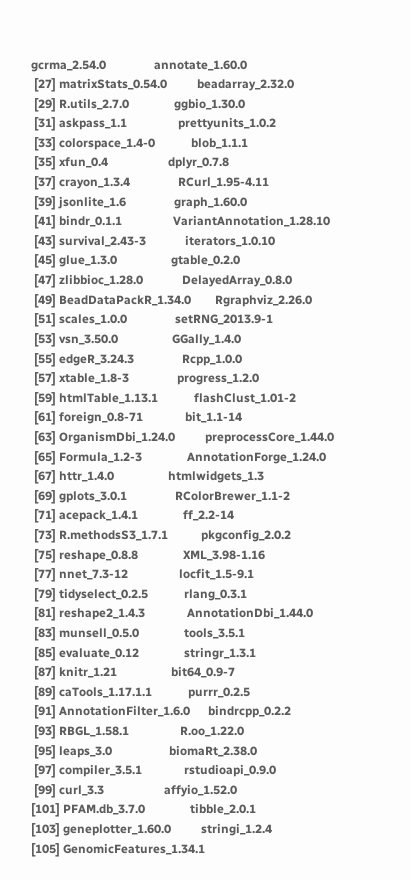gcrma_2.54.0                annotate_1.60.0
 [27] matrixStats_0.54.0          beadarray_2.32.0
 [29] R.utils_2.7.0               ggbio_1.30.0
 [31] askpass_1.1                 prettyunits_1.0.2
 [33] colorspace_1.4-0            blob_1.1.1
 [35] xfun_0.4                    dplyr_0.7.8
 [37] crayon_1.3.4                RCurl_1.95-4.11
 [39] jsonlite_1.6                graph_1.60.0
 [41] bindr_0.1.1                 VariantAnnotation_1.28.10
 [43] survival_2.43-3             iterators_1.0.10
 [45] glue_1.3.0                  gtable_0.2.0
 [47] zlibbioc_1.28.0             DelayedArray_0.8.0
 [49] BeadDataPackR_1.34.0        Rgraphviz_2.26.0
 [51] scales_1.0.0                setRNG_2013.9-1
 [53] vsn_3.50.0                  GGally_1.4.0
 [55] edgeR_3.24.3                Rcpp_1.0.0
 [57] xtable_1.8-3                progress_1.2.0
 [59] htmlTable_1.13.1            flashClust_1.01-2
 [61] foreign_0.8-71              bit_1.1-14
 [63] OrganismDbi_1.24.0          preprocessCore_1.44.0
 [65] Formula_1.2-3               AnnotationForge_1.24.0
 [67] httr_1.4.0                  htmlwidgets_1.3
 [69] gplots_3.0.1                RColorBrewer_1.1-2
 [71] acepack_1.4.1               ff_2.2-14
 [73] R.methodsS3_1.7.1           pkgconfig_2.0.2
 [75] reshape_0.8.8               XML_3.98-1.16
 [77] nnet_7.3-12                 locfit_1.5-9.1
 [79] tidyselect_0.2.5            rlang_0.3.1
 [81] reshape2_1.4.3              AnnotationDbi_1.44.0
 [83] munsell_0.5.0               tools_3.5.1
 [85] evaluate_0.12               stringr_1.3.1
 [87] knitr_1.21                  bit64_0.9-7
 [89] caTools_1.17.1.1            purrr_0.2.5
 [91] AnnotationFilter_1.6.0      bindrcpp_0.2.2
 [93] RBGL_1.58.1                 R.oo_1.22.0
 [95] leaps_3.0                   biomaRt_2.38.0
 [97] compiler_3.5.1              rstudioapi_0.9.0
 [99] curl_3.3                    affyio_1.52.0
[101] PFAM.db_3.7.0               tibble_2.0.1
[103] geneplotter_1.60.0          stringi_1.2.4
[105] GenomicFeatures_1.34.1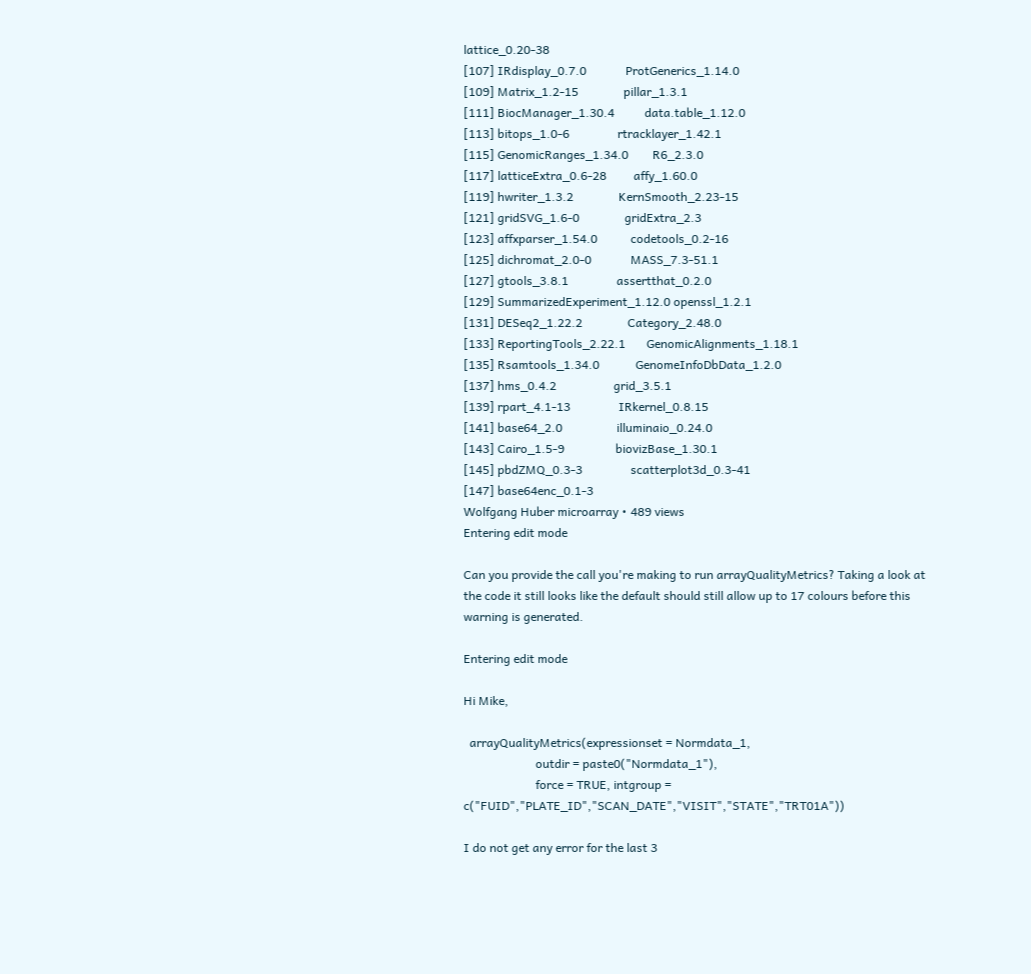lattice_0.20-38
[107] IRdisplay_0.7.0             ProtGenerics_1.14.0
[109] Matrix_1.2-15               pillar_1.3.1
[111] BiocManager_1.30.4          data.table_1.12.0
[113] bitops_1.0-6                rtracklayer_1.42.1
[115] GenomicRanges_1.34.0        R6_2.3.0
[117] latticeExtra_0.6-28         affy_1.60.0
[119] hwriter_1.3.2               KernSmooth_2.23-15
[121] gridSVG_1.6-0               gridExtra_2.3
[123] affxparser_1.54.0           codetools_0.2-16
[125] dichromat_2.0-0             MASS_7.3-51.1
[127] gtools_3.8.1                assertthat_0.2.0
[129] SummarizedExperiment_1.12.0 openssl_1.2.1
[131] DESeq2_1.22.2               Category_2.48.0
[133] ReportingTools_2.22.1       GenomicAlignments_1.18.1
[135] Rsamtools_1.34.0            GenomeInfoDbData_1.2.0
[137] hms_0.4.2                   grid_3.5.1
[139] rpart_4.1-13                IRkernel_0.8.15
[141] base64_2.0                  illuminaio_0.24.0
[143] Cairo_1.5-9                 biovizBase_1.30.1
[145] pbdZMQ_0.3-3                scatterplot3d_0.3-41
[147] base64enc_0.1-3
Wolfgang Huber microarray • 489 views
Entering edit mode

Can you provide the call you're making to run arrayQualityMetrics? Taking a look at the code it still looks like the default should still allow up to 17 colours before this warning is generated.

Entering edit mode

Hi Mike,

  arrayQualityMetrics(expressionset = Normdata_1,
                        outdir = paste0("Normdata_1"),
                        force = TRUE, intgroup = c("FUID","PLATE_ID","SCAN_DATE","VISIT","STATE","TRT01A"))

I do not get any error for the last 3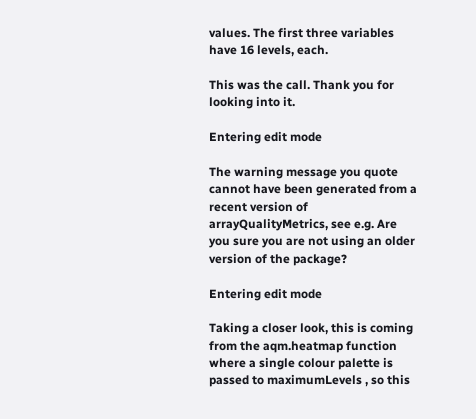values. The first three variables have 16 levels, each.

This was the call. Thank you for looking into it.

Entering edit mode

The warning message you quote cannot have been generated from a recent version of arrayQualityMetrics, see e.g. Are you sure you are not using an older version of the package?

Entering edit mode

Taking a closer look, this is coming from the aqm.heatmap function where a single colour palette is passed to maximumLevels , so this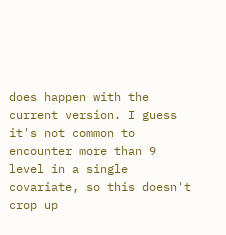does happen with the current version. I guess it's not common to encounter more than 9 level in a single covariate, so this doesn't crop up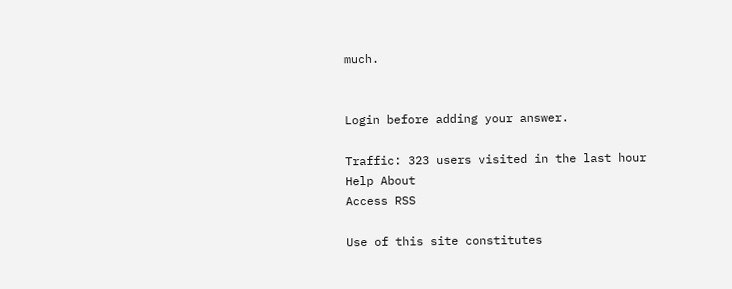much.


Login before adding your answer.

Traffic: 323 users visited in the last hour
Help About
Access RSS

Use of this site constitutes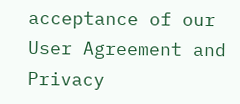acceptance of our User Agreement and Privacy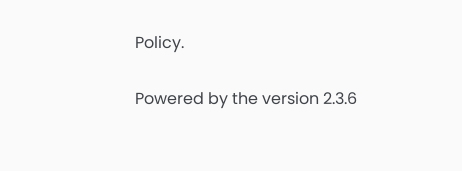Policy.

Powered by the version 2.3.6